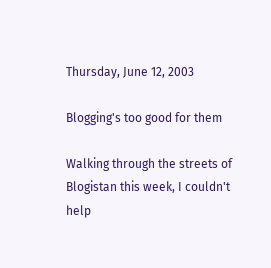Thursday, June 12, 2003

Blogging's too good for them

Walking through the streets of Blogistan this week, I couldn't help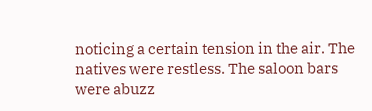noticing a certain tension in the air. The natives were restless. The saloon bars were abuzz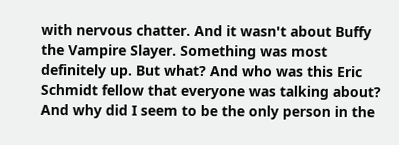with nervous chatter. And it wasn't about Buffy the Vampire Slayer. Something was most definitely up. But what? And who was this Eric Schmidt fellow that everyone was talking about? And why did I seem to be the only person in the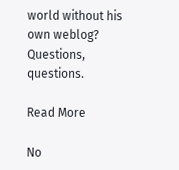world without his own weblog? Questions, questions.

Read More

No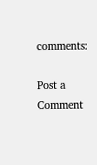comments:

Post a Comment